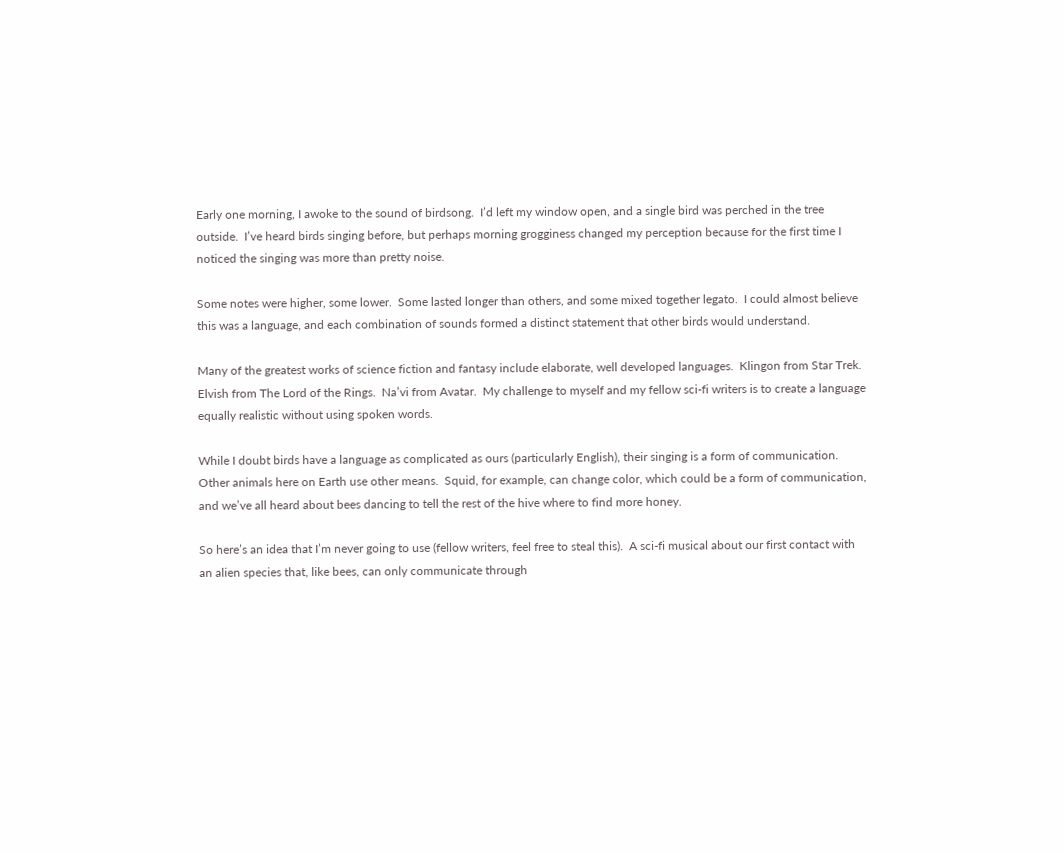Early one morning, I awoke to the sound of birdsong.  I’d left my window open, and a single bird was perched in the tree outside.  I’ve heard birds singing before, but perhaps morning grogginess changed my perception because for the first time I noticed the singing was more than pretty noise.

Some notes were higher, some lower.  Some lasted longer than others, and some mixed together legato.  I could almost believe this was a language, and each combination of sounds formed a distinct statement that other birds would understand.

Many of the greatest works of science fiction and fantasy include elaborate, well developed languages.  Klingon from Star Trek.  Elvish from The Lord of the Rings.  Na’vi from Avatar.  My challenge to myself and my fellow sci-fi writers is to create a language equally realistic without using spoken words.

While I doubt birds have a language as complicated as ours (particularly English), their singing is a form of communication.  Other animals here on Earth use other means.  Squid, for example, can change color, which could be a form of communication, and we’ve all heard about bees dancing to tell the rest of the hive where to find more honey.

So here’s an idea that I’m never going to use (fellow writers, feel free to steal this).  A sci-fi musical about our first contact with an alien species that, like bees, can only communicate through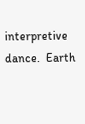interpretive dance.  Earth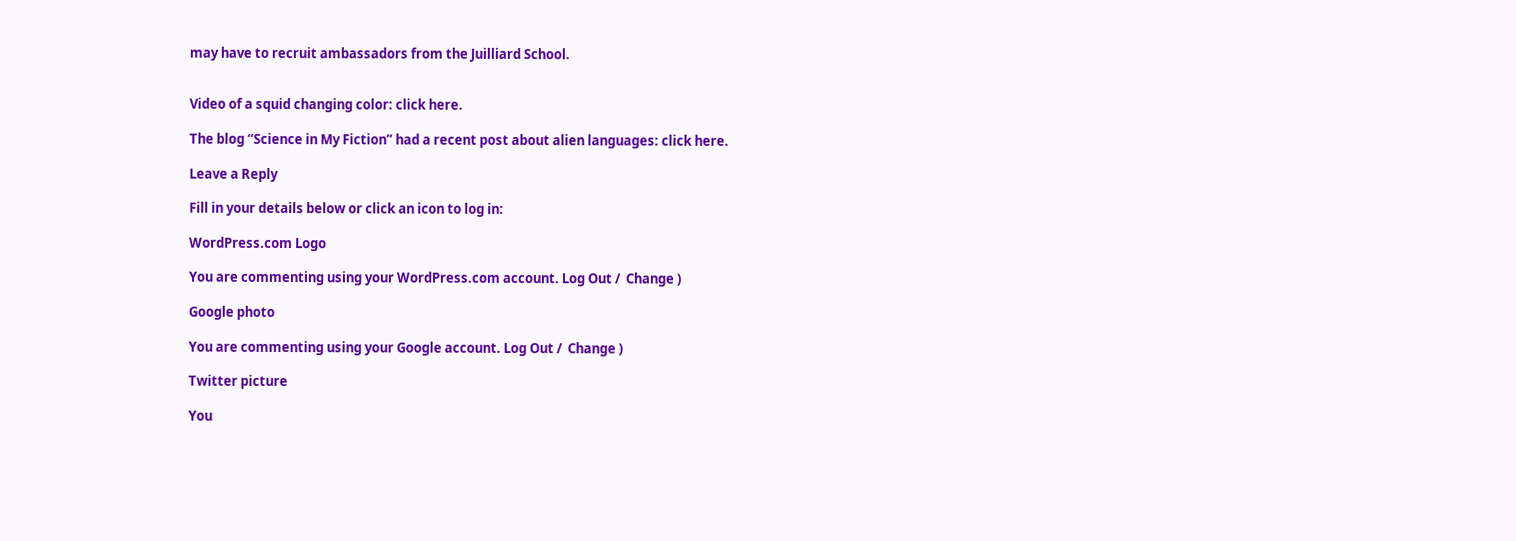may have to recruit ambassadors from the Juilliard School.


Video of a squid changing color: click here.

The blog “Science in My Fiction” had a recent post about alien languages: click here.

Leave a Reply

Fill in your details below or click an icon to log in:

WordPress.com Logo

You are commenting using your WordPress.com account. Log Out /  Change )

Google photo

You are commenting using your Google account. Log Out /  Change )

Twitter picture

You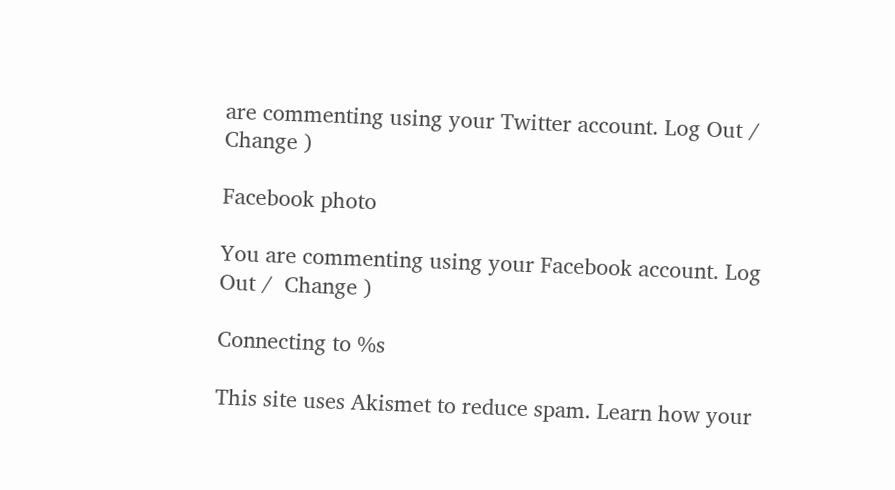are commenting using your Twitter account. Log Out /  Change )

Facebook photo

You are commenting using your Facebook account. Log Out /  Change )

Connecting to %s

This site uses Akismet to reduce spam. Learn how your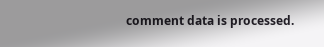comment data is processed.